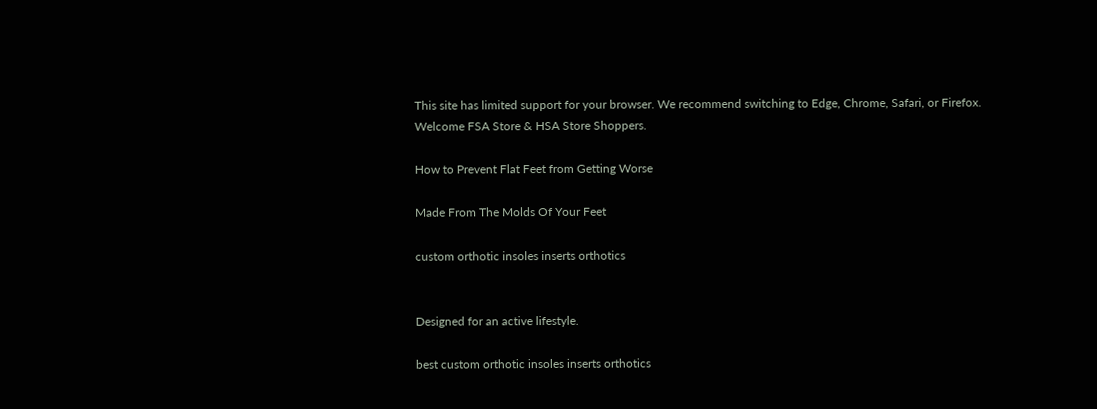This site has limited support for your browser. We recommend switching to Edge, Chrome, Safari, or Firefox.
Welcome FSA Store & HSA Store Shoppers.

How to Prevent Flat Feet from Getting Worse

Made From The Molds Of Your Feet

custom orthotic insoles inserts orthotics


Designed for an active lifestyle.

best custom orthotic insoles inserts orthotics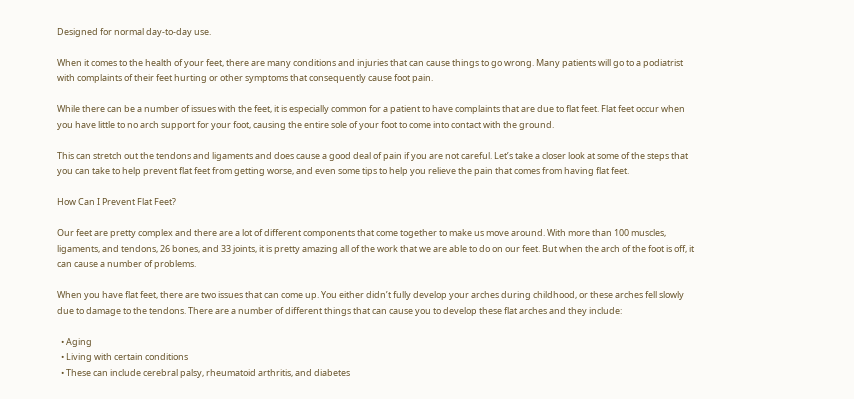Designed for normal day-to-day use.

When it comes to the health of your feet, there are many conditions and injuries that can cause things to go wrong. Many patients will go to a podiatrist with complaints of their feet hurting or other symptoms that consequently cause foot pain.

While there can be a number of issues with the feet, it is especially common for a patient to have complaints that are due to flat feet. Flat feet occur when you have little to no arch support for your foot, causing the entire sole of your foot to come into contact with the ground.

This can stretch out the tendons and ligaments and does cause a good deal of pain if you are not careful. Let’s take a closer look at some of the steps that you can take to help prevent flat feet from getting worse, and even some tips to help you relieve the pain that comes from having flat feet.

How Can I Prevent Flat Feet?

Our feet are pretty complex and there are a lot of different components that come together to make us move around. With more than 100 muscles, ligaments, and tendons, 26 bones, and 33 joints, it is pretty amazing all of the work that we are able to do on our feet. But when the arch of the foot is off, it can cause a number of problems.

When you have flat feet, there are two issues that can come up. You either didn’t fully develop your arches during childhood, or these arches fell slowly due to damage to the tendons. There are a number of different things that can cause you to develop these flat arches and they include:

  • Aging
  • Living with certain conditions
  • These can include cerebral palsy, rheumatoid arthritis, and diabetes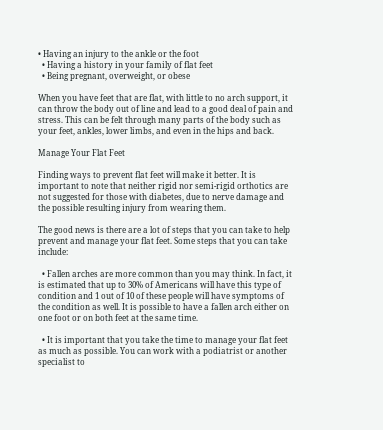• Having an injury to the ankle or the foot
  • Having a history in your family of flat feet
  • Being pregnant, overweight, or obese

When you have feet that are flat, with little to no arch support, it can throw the body out of line and lead to a good deal of pain and stress. This can be felt through many parts of the body such as your feet, ankles, lower limbs, and even in the hips and back.

Manage Your Flat Feet

Finding ways to prevent flat feet will make it better. It is important to note that neither rigid nor semi-rigid orthotics are not suggested for those with diabetes, due to nerve damage and the possible resulting injury from wearing them.

The good news is there are a lot of steps that you can take to help prevent and manage your flat feet. Some steps that you can take include:

  • Fallen arches are more common than you may think. In fact, it is estimated that up to 30% of Americans will have this type of condition and 1 out of 10 of these people will have symptoms of the condition as well. It is possible to have a fallen arch either on one foot or on both feet at the same time.

  • It is important that you take the time to manage your flat feet as much as possible. You can work with a podiatrist or another specialist to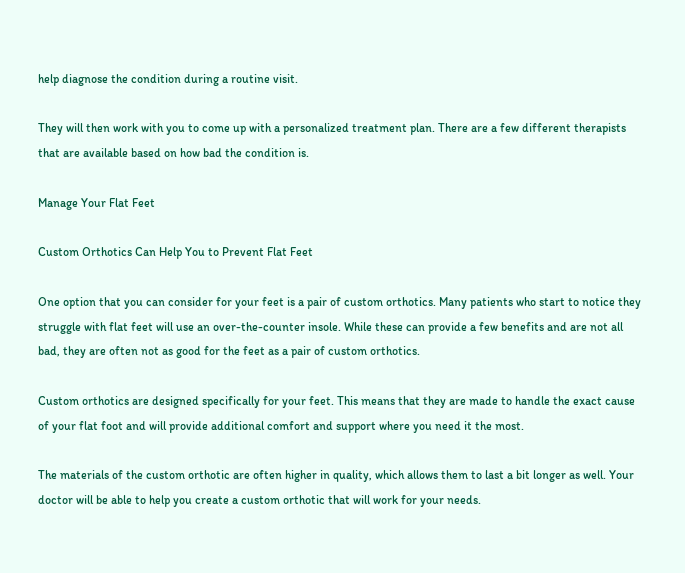help diagnose the condition during a routine visit.

They will then work with you to come up with a personalized treatment plan. There are a few different therapists that are available based on how bad the condition is.

Manage Your Flat Feet

Custom Orthotics Can Help You to Prevent Flat Feet

One option that you can consider for your feet is a pair of custom orthotics. Many patients who start to notice they struggle with flat feet will use an over-the-counter insole. While these can provide a few benefits and are not all bad, they are often not as good for the feet as a pair of custom orthotics.

Custom orthotics are designed specifically for your feet. This means that they are made to handle the exact cause of your flat foot and will provide additional comfort and support where you need it the most.

The materials of the custom orthotic are often higher in quality, which allows them to last a bit longer as well. Your doctor will be able to help you create a custom orthotic that will work for your needs.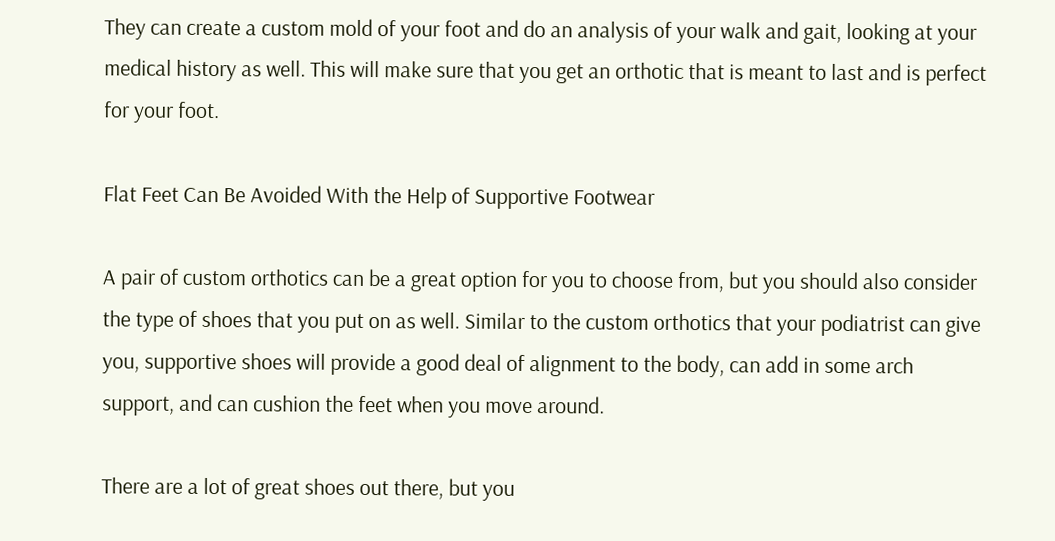They can create a custom mold of your foot and do an analysis of your walk and gait, looking at your medical history as well. This will make sure that you get an orthotic that is meant to last and is perfect for your foot.

Flat Feet Can Be Avoided With the Help of Supportive Footwear

A pair of custom orthotics can be a great option for you to choose from, but you should also consider the type of shoes that you put on as well. Similar to the custom orthotics that your podiatrist can give you, supportive shoes will provide a good deal of alignment to the body, can add in some arch support, and can cushion the feet when you move around.

There are a lot of great shoes out there, but you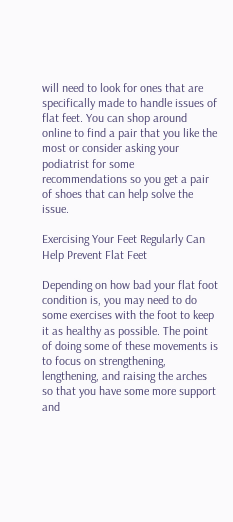will need to look for ones that are specifically made to handle issues of flat feet. You can shop around online to find a pair that you like the most or consider asking your podiatrist for some recommendations so you get a pair of shoes that can help solve the issue.

Exercising Your Feet Regularly Can Help Prevent Flat Feet

Depending on how bad your flat foot condition is, you may need to do some exercises with the foot to keep it as healthy as possible. The point of doing some of these movements is to focus on strengthening, lengthening, and raising the arches so that you have some more support and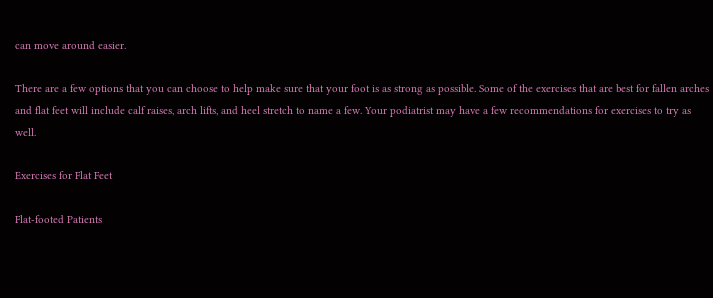can move around easier.

There are a few options that you can choose to help make sure that your foot is as strong as possible. Some of the exercises that are best for fallen arches and flat feet will include calf raises, arch lifts, and heel stretch to name a few. Your podiatrist may have a few recommendations for exercises to try as well.

Exercises for Flat Feet

Flat-footed Patients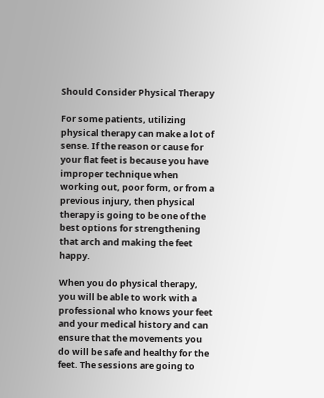Should Consider Physical Therapy

For some patients, utilizing physical therapy can make a lot of sense. If the reason or cause for your flat feet is because you have improper technique when working out, poor form, or from a previous injury, then physical therapy is going to be one of the best options for strengthening that arch and making the feet happy.

When you do physical therapy, you will be able to work with a professional who knows your feet and your medical history and can ensure that the movements you do will be safe and healthy for the feet. The sessions are going to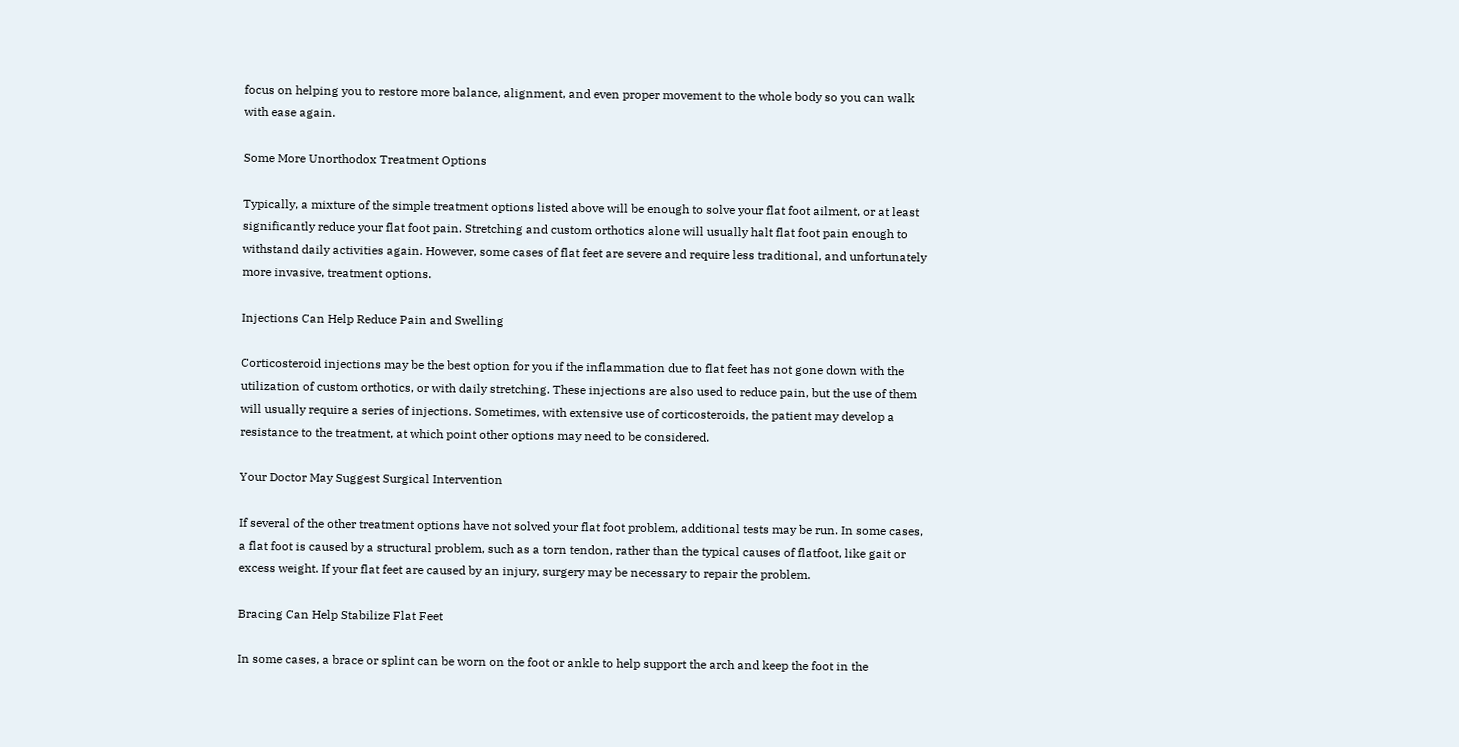focus on helping you to restore more balance, alignment, and even proper movement to the whole body so you can walk with ease again.

Some More Unorthodox Treatment Options

Typically, a mixture of the simple treatment options listed above will be enough to solve your flat foot ailment, or at least significantly reduce your flat foot pain. Stretching and custom orthotics alone will usually halt flat foot pain enough to withstand daily activities again. However, some cases of flat feet are severe and require less traditional, and unfortunately more invasive, treatment options.

Injections Can Help Reduce Pain and Swelling

Corticosteroid injections may be the best option for you if the inflammation due to flat feet has not gone down with the utilization of custom orthotics, or with daily stretching. These injections are also used to reduce pain, but the use of them will usually require a series of injections. Sometimes, with extensive use of corticosteroids, the patient may develop a resistance to the treatment, at which point other options may need to be considered.

Your Doctor May Suggest Surgical Intervention

If several of the other treatment options have not solved your flat foot problem, additional tests may be run. In some cases, a flat foot is caused by a structural problem, such as a torn tendon, rather than the typical causes of flatfoot, like gait or excess weight. If your flat feet are caused by an injury, surgery may be necessary to repair the problem.

Bracing Can Help Stabilize Flat Feet

In some cases, a brace or splint can be worn on the foot or ankle to help support the arch and keep the foot in the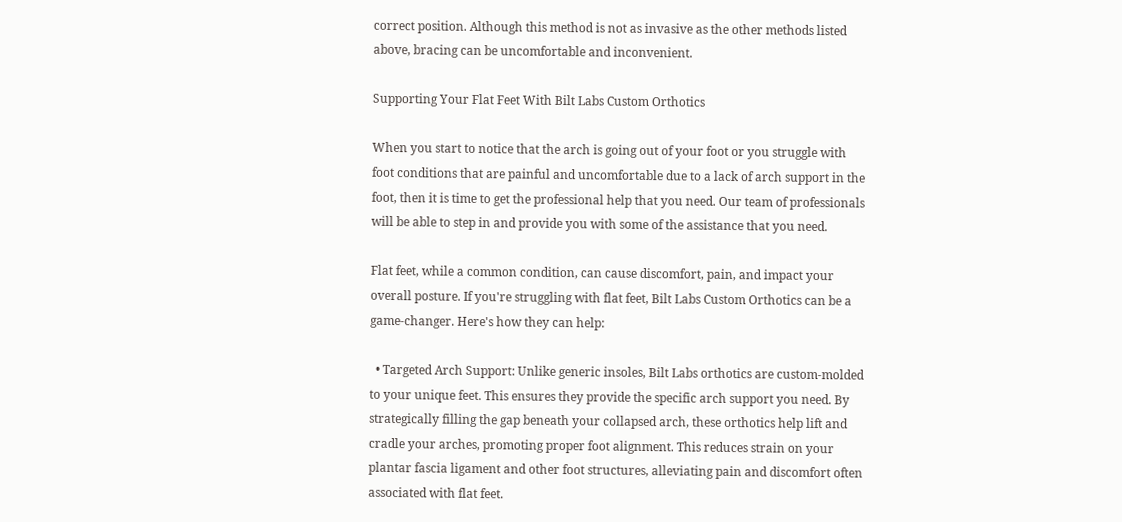correct position. Although this method is not as invasive as the other methods listed above, bracing can be uncomfortable and inconvenient.

Supporting Your Flat Feet With Bilt Labs Custom Orthotics

When you start to notice that the arch is going out of your foot or you struggle with foot conditions that are painful and uncomfortable due to a lack of arch support in the foot, then it is time to get the professional help that you need. Our team of professionals will be able to step in and provide you with some of the assistance that you need.

Flat feet, while a common condition, can cause discomfort, pain, and impact your overall posture. If you're struggling with flat feet, Bilt Labs Custom Orthotics can be a game-changer. Here's how they can help:

  • Targeted Arch Support: Unlike generic insoles, Bilt Labs orthotics are custom-molded to your unique feet. This ensures they provide the specific arch support you need. By strategically filling the gap beneath your collapsed arch, these orthotics help lift and cradle your arches, promoting proper foot alignment. This reduces strain on your plantar fascia ligament and other foot structures, alleviating pain and discomfort often associated with flat feet.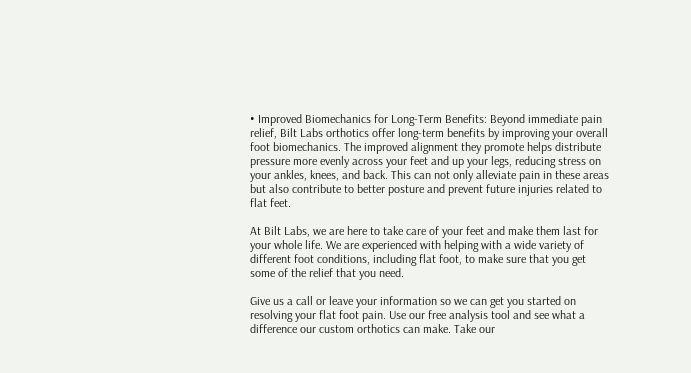• Improved Biomechanics for Long-Term Benefits: Beyond immediate pain relief, Bilt Labs orthotics offer long-term benefits by improving your overall foot biomechanics. The improved alignment they promote helps distribute pressure more evenly across your feet and up your legs, reducing stress on your ankles, knees, and back. This can not only alleviate pain in these areas but also contribute to better posture and prevent future injuries related to flat feet.

At Bilt Labs, we are here to take care of your feet and make them last for your whole life. We are experienced with helping with a wide variety of different foot conditions, including flat foot, to make sure that you get some of the relief that you need.

Give us a call or leave your information so we can get you started on resolving your flat foot pain. Use our free analysis tool and see what a difference our custom orthotics can make. Take our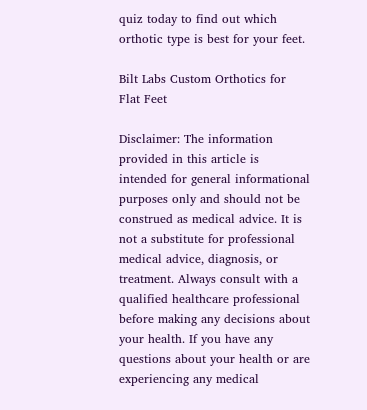quiz today to find out which orthotic type is best for your feet.

Bilt Labs Custom Orthotics for Flat Feet

Disclaimer: The information provided in this article is intended for general informational purposes only and should not be construed as medical advice. It is not a substitute for professional medical advice, diagnosis, or treatment. Always consult with a qualified healthcare professional before making any decisions about your health. If you have any questions about your health or are experiencing any medical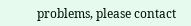problems, please contact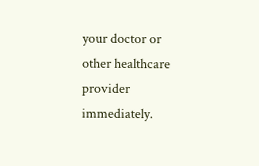your doctor or other healthcare provider immediately.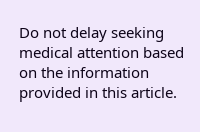Do not delay seeking medical attention based on the information provided in this article.